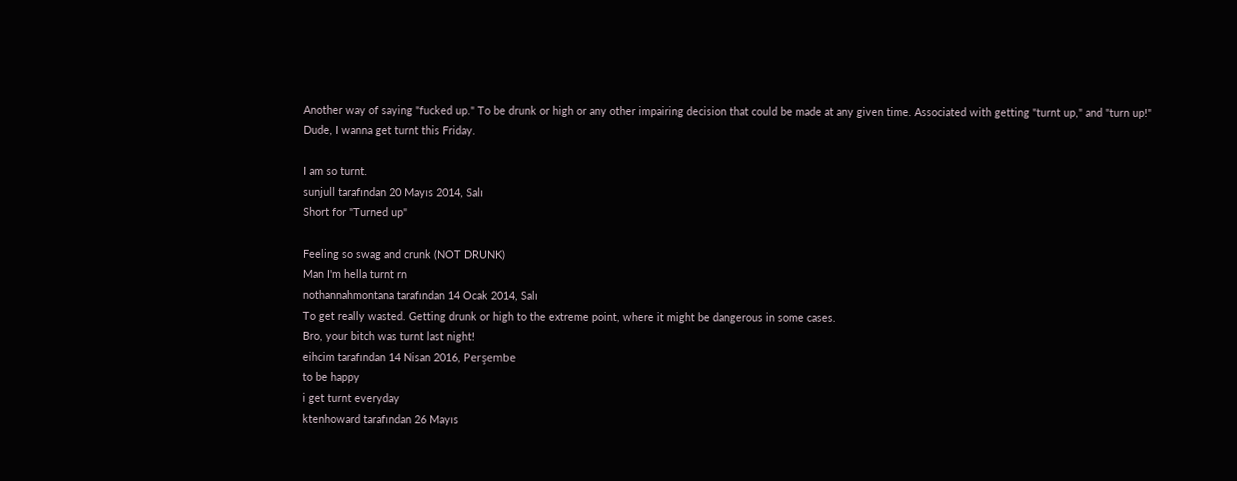Another way of saying "fucked up." To be drunk or high or any other impairing decision that could be made at any given time. Associated with getting "turnt up," and "turn up!"
Dude, I wanna get turnt this Friday.

I am so turnt.
sunjull tarafından 20 Mayıs 2014, Salı
Short for "Turned up"

Feeling so swag and crunk (NOT DRUNK)
Man I'm hella turnt rn
nothannahmontana tarafından 14 Ocak 2014, Salı
To get really wasted. Getting drunk or high to the extreme point, where it might be dangerous in some cases.
Bro, your bitch was turnt last night!
eihcim tarafından 14 Nisan 2016, Perşembe
to be happy
i get turnt everyday
ktenhoward tarafından 26 Mayıs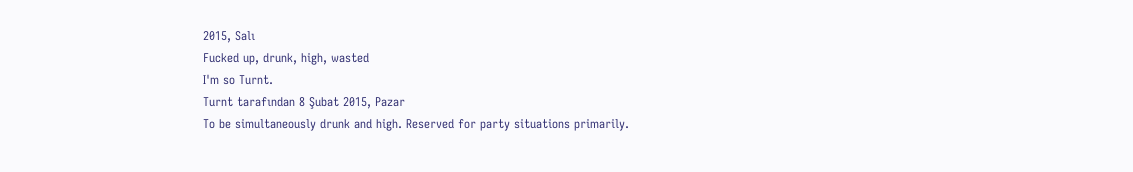2015, Salı
Fucked up, drunk, high, wasted
I'm so Turnt.
Turnt tarafından 8 Şubat 2015, Pazar
To be simultaneously drunk and high. Reserved for party situations primarily.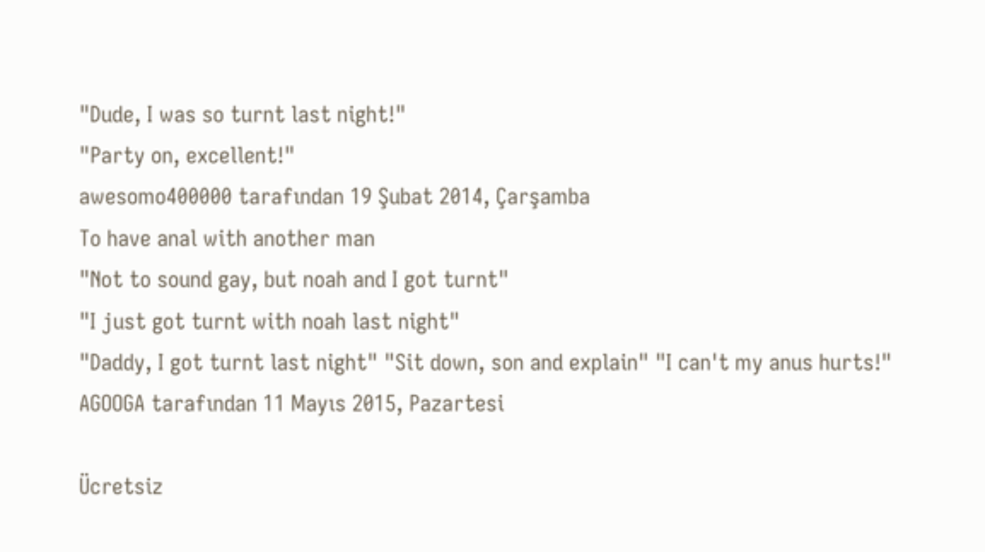"Dude, I was so turnt last night!"
"Party on, excellent!"
awesomo400000 tarafından 19 Şubat 2014, Çarşamba
To have anal with another man
"Not to sound gay, but noah and I got turnt"
"I just got turnt with noah last night"
"Daddy, I got turnt last night" "Sit down, son and explain" "I can't my anus hurts!"
AGOOGA tarafından 11 Mayıs 2015, Pazartesi

Ücretsiz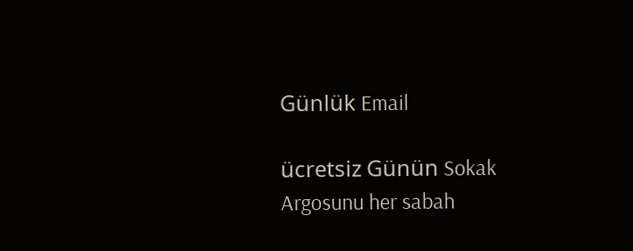Günlük Email

ücretsiz Günün Sokak Argosunu her sabah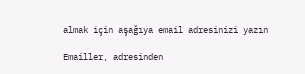almak için aşağıya email adresinizi yazın

Emailler, adresinden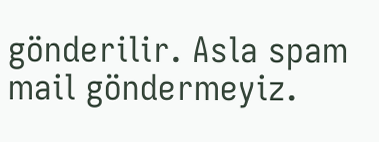gönderilir. Asla spam mail göndermeyiz.